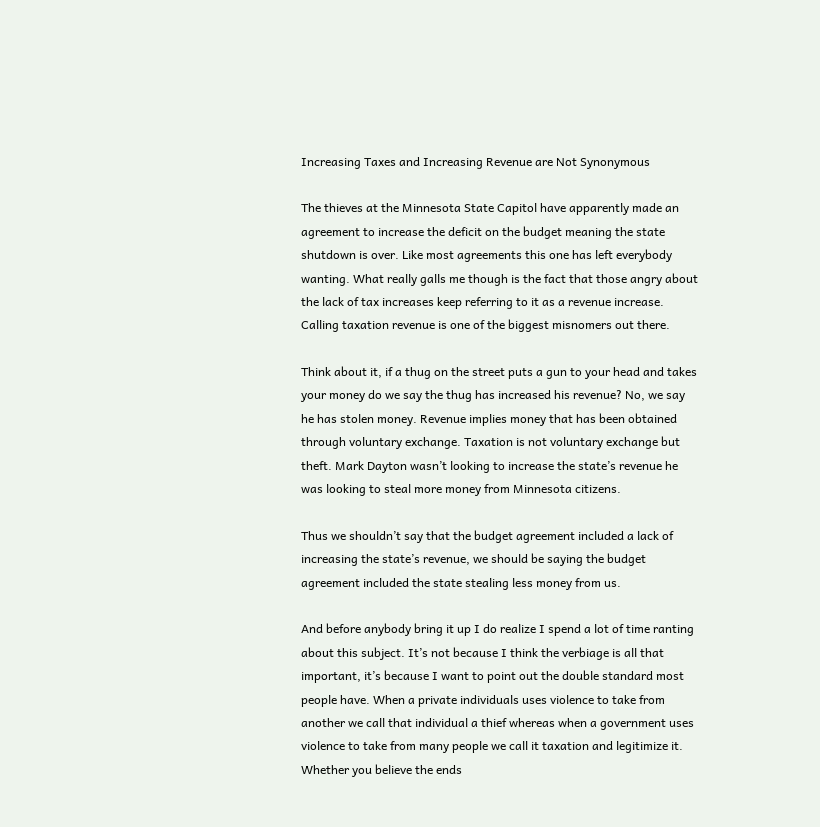Increasing Taxes and Increasing Revenue are Not Synonymous

The thieves at the Minnesota State Capitol have apparently made an agreement to increase the deficit on the budget meaning the state shutdown is over. Like most agreements this one has left everybody wanting. What really galls me though is the fact that those angry about the lack of tax increases keep referring to it as a revenue increase. Calling taxation revenue is one of the biggest misnomers out there.

Think about it, if a thug on the street puts a gun to your head and takes your money do we say the thug has increased his revenue? No, we say he has stolen money. Revenue implies money that has been obtained through voluntary exchange. Taxation is not voluntary exchange but theft. Mark Dayton wasn’t looking to increase the state’s revenue he was looking to steal more money from Minnesota citizens.

Thus we shouldn’t say that the budget agreement included a lack of increasing the state’s revenue, we should be saying the budget agreement included the state stealing less money from us.

And before anybody bring it up I do realize I spend a lot of time ranting about this subject. It’s not because I think the verbiage is all that important, it’s because I want to point out the double standard most people have. When a private individuals uses violence to take from another we call that individual a thief whereas when a government uses violence to take from many people we call it taxation and legitimize it. Whether you believe the ends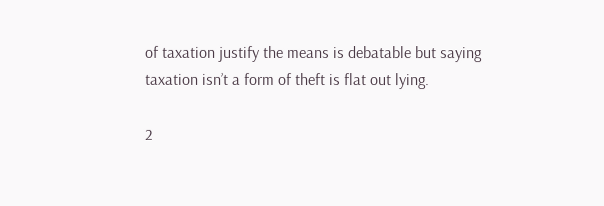of taxation justify the means is debatable but saying taxation isn’t a form of theft is flat out lying.

2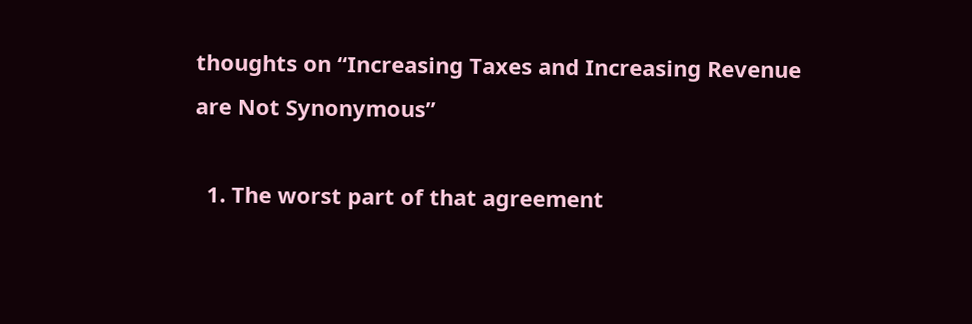thoughts on “Increasing Taxes and Increasing Revenue are Not Synonymous”

  1. The worst part of that agreement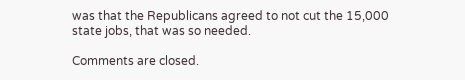was that the Republicans agreed to not cut the 15,000 state jobs, that was so needed.

Comments are closed.